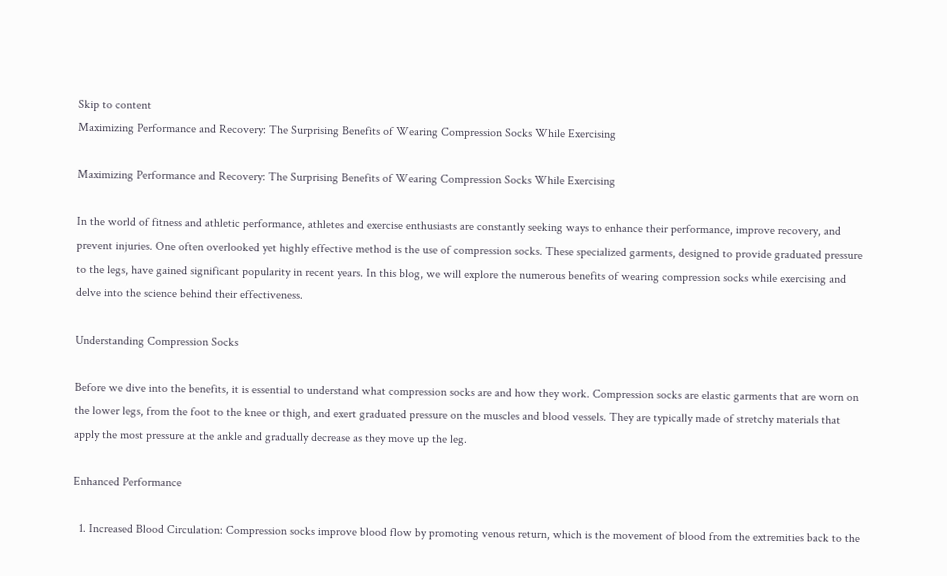Skip to content
Maximizing Performance and Recovery: The Surprising Benefits of Wearing Compression Socks While Exercising

Maximizing Performance and Recovery: The Surprising Benefits of Wearing Compression Socks While Exercising

In the world of fitness and athletic performance, athletes and exercise enthusiasts are constantly seeking ways to enhance their performance, improve recovery, and prevent injuries. One often overlooked yet highly effective method is the use of compression socks. These specialized garments, designed to provide graduated pressure to the legs, have gained significant popularity in recent years. In this blog, we will explore the numerous benefits of wearing compression socks while exercising and delve into the science behind their effectiveness.

Understanding Compression Socks

Before we dive into the benefits, it is essential to understand what compression socks are and how they work. Compression socks are elastic garments that are worn on the lower legs, from the foot to the knee or thigh, and exert graduated pressure on the muscles and blood vessels. They are typically made of stretchy materials that apply the most pressure at the ankle and gradually decrease as they move up the leg.

Enhanced Performance

  1. Increased Blood Circulation: Compression socks improve blood flow by promoting venous return, which is the movement of blood from the extremities back to the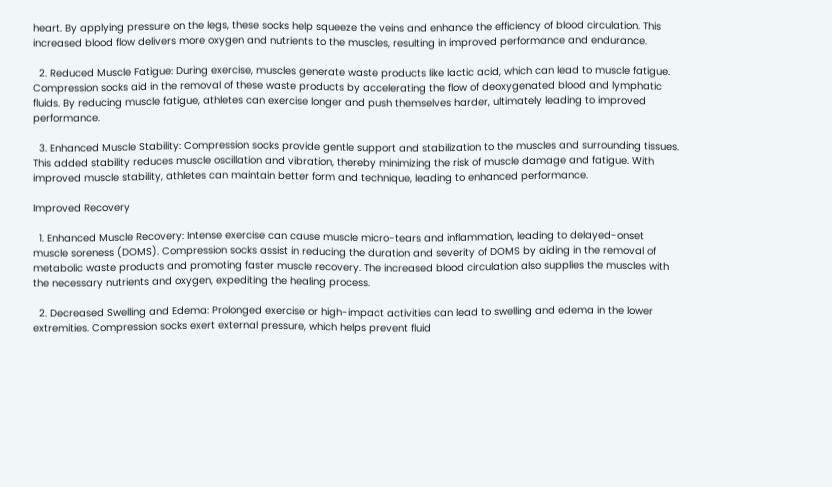heart. By applying pressure on the legs, these socks help squeeze the veins and enhance the efficiency of blood circulation. This increased blood flow delivers more oxygen and nutrients to the muscles, resulting in improved performance and endurance.

  2. Reduced Muscle Fatigue: During exercise, muscles generate waste products like lactic acid, which can lead to muscle fatigue. Compression socks aid in the removal of these waste products by accelerating the flow of deoxygenated blood and lymphatic fluids. By reducing muscle fatigue, athletes can exercise longer and push themselves harder, ultimately leading to improved performance.

  3. Enhanced Muscle Stability: Compression socks provide gentle support and stabilization to the muscles and surrounding tissues. This added stability reduces muscle oscillation and vibration, thereby minimizing the risk of muscle damage and fatigue. With improved muscle stability, athletes can maintain better form and technique, leading to enhanced performance.

Improved Recovery

  1. Enhanced Muscle Recovery: Intense exercise can cause muscle micro-tears and inflammation, leading to delayed-onset muscle soreness (DOMS). Compression socks assist in reducing the duration and severity of DOMS by aiding in the removal of metabolic waste products and promoting faster muscle recovery. The increased blood circulation also supplies the muscles with the necessary nutrients and oxygen, expediting the healing process.

  2. Decreased Swelling and Edema: Prolonged exercise or high-impact activities can lead to swelling and edema in the lower extremities. Compression socks exert external pressure, which helps prevent fluid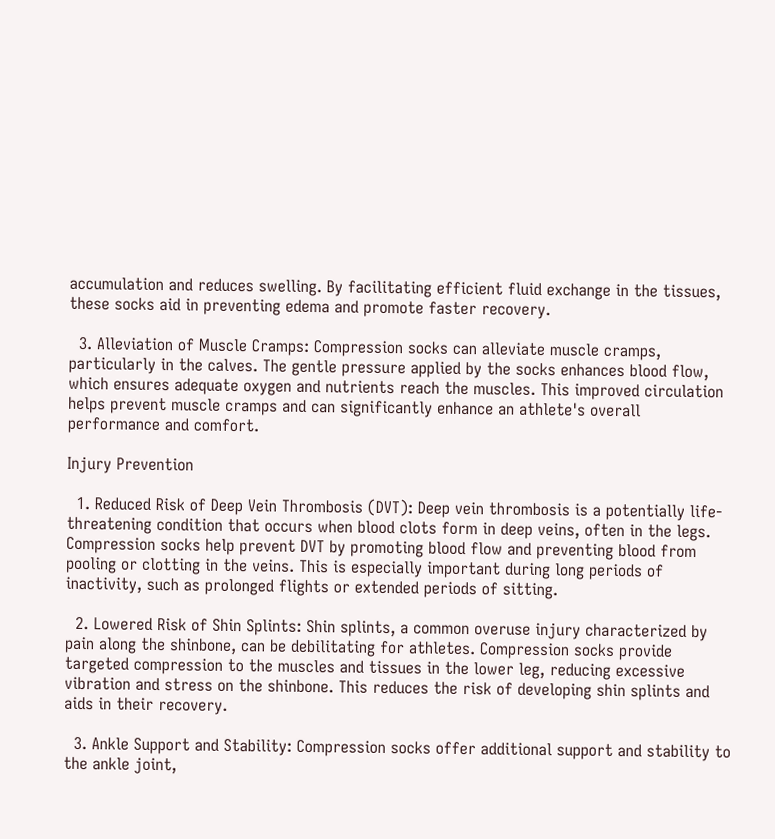accumulation and reduces swelling. By facilitating efficient fluid exchange in the tissues, these socks aid in preventing edema and promote faster recovery.

  3. Alleviation of Muscle Cramps: Compression socks can alleviate muscle cramps, particularly in the calves. The gentle pressure applied by the socks enhances blood flow, which ensures adequate oxygen and nutrients reach the muscles. This improved circulation helps prevent muscle cramps and can significantly enhance an athlete's overall performance and comfort.

Injury Prevention

  1. Reduced Risk of Deep Vein Thrombosis (DVT): Deep vein thrombosis is a potentially life-threatening condition that occurs when blood clots form in deep veins, often in the legs. Compression socks help prevent DVT by promoting blood flow and preventing blood from pooling or clotting in the veins. This is especially important during long periods of inactivity, such as prolonged flights or extended periods of sitting.

  2. Lowered Risk of Shin Splints: Shin splints, a common overuse injury characterized by pain along the shinbone, can be debilitating for athletes. Compression socks provide targeted compression to the muscles and tissues in the lower leg, reducing excessive vibration and stress on the shinbone. This reduces the risk of developing shin splints and aids in their recovery.

  3. Ankle Support and Stability: Compression socks offer additional support and stability to the ankle joint,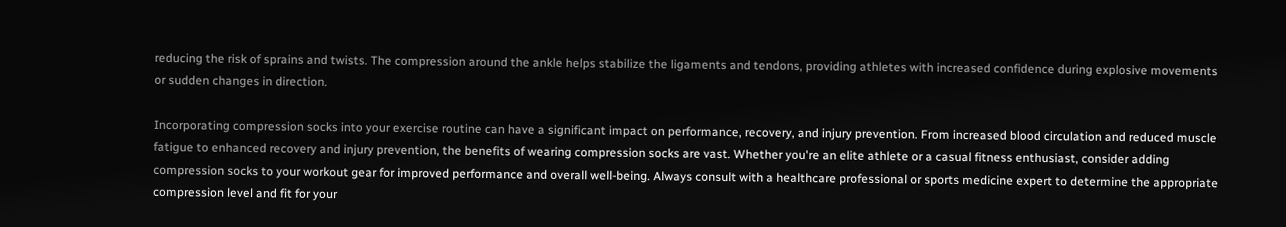reducing the risk of sprains and twists. The compression around the ankle helps stabilize the ligaments and tendons, providing athletes with increased confidence during explosive movements or sudden changes in direction.

Incorporating compression socks into your exercise routine can have a significant impact on performance, recovery, and injury prevention. From increased blood circulation and reduced muscle fatigue to enhanced recovery and injury prevention, the benefits of wearing compression socks are vast. Whether you're an elite athlete or a casual fitness enthusiast, consider adding compression socks to your workout gear for improved performance and overall well-being. Always consult with a healthcare professional or sports medicine expert to determine the appropriate compression level and fit for your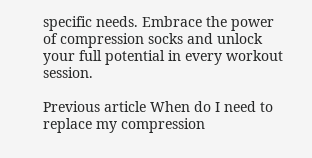specific needs. Embrace the power of compression socks and unlock your full potential in every workout session.

Previous article When do I need to replace my compression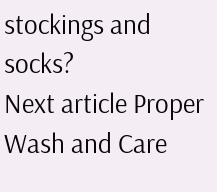stockings and socks?
Next article Proper Wash and Care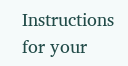Instructions for your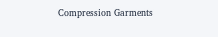Compression Garments